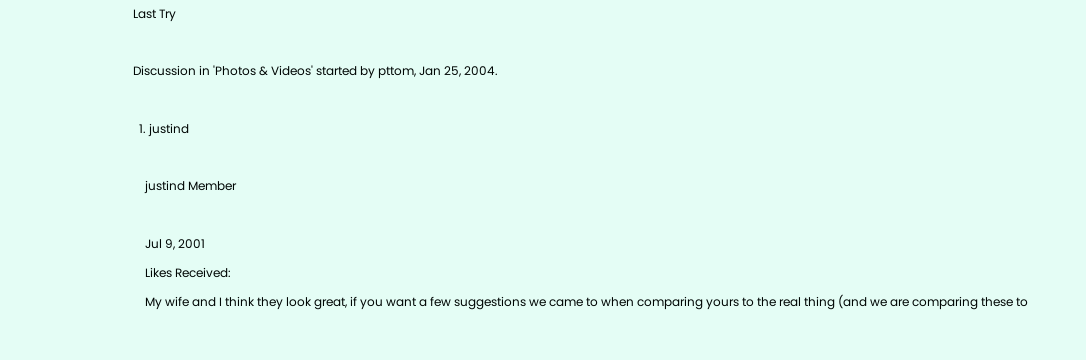Last Try

Discussion in 'Photos & Videos' started by pttom, Jan 25, 2004.

  1. justind

    justind Member

    Jul 9, 2001
    Likes Received:
    My wife and I think they look great, if you want a few suggestions we came to when comparing yours to the real thing (and we are comparing these to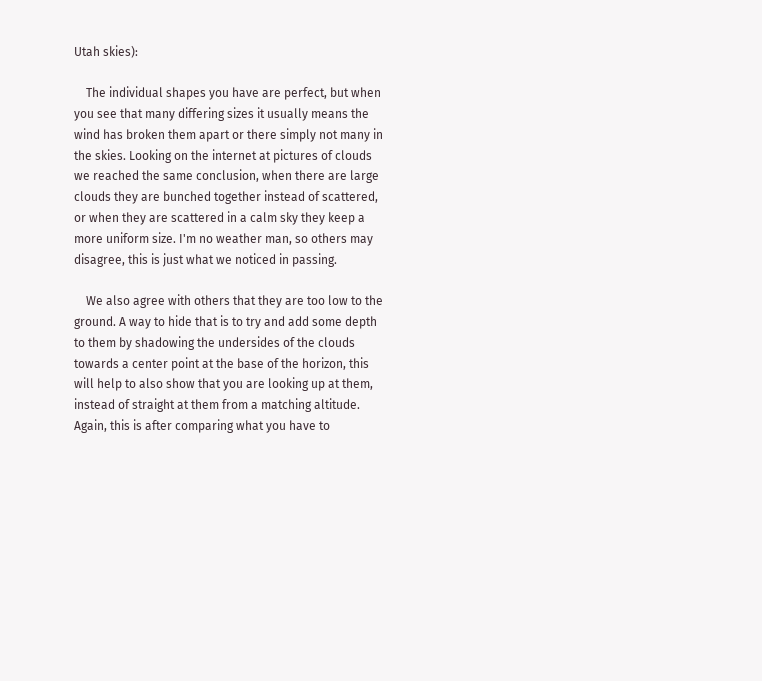Utah skies):

    The individual shapes you have are perfect, but when you see that many differing sizes it usually means the wind has broken them apart or there simply not many in the skies. Looking on the internet at pictures of clouds we reached the same conclusion, when there are large clouds they are bunched together instead of scattered, or when they are scattered in a calm sky they keep a more uniform size. I'm no weather man, so others may disagree, this is just what we noticed in passing.

    We also agree with others that they are too low to the ground. A way to hide that is to try and add some depth to them by shadowing the undersides of the clouds towards a center point at the base of the horizon, this will help to also show that you are looking up at them, instead of straight at them from a matching altitude. Again, this is after comparing what you have to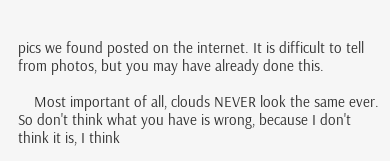pics we found posted on the internet. It is difficult to tell from photos, but you may have already done this.

    Most important of all, clouds NEVER look the same ever. So don't think what you have is wrong, because I don't think it is, I think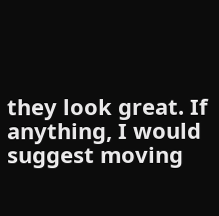they look great. If anything, I would suggest moving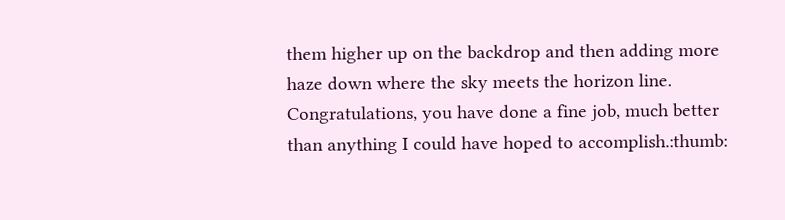them higher up on the backdrop and then adding more haze down where the sky meets the horizon line. Congratulations, you have done a fine job, much better than anything I could have hoped to accomplish.:thumb: